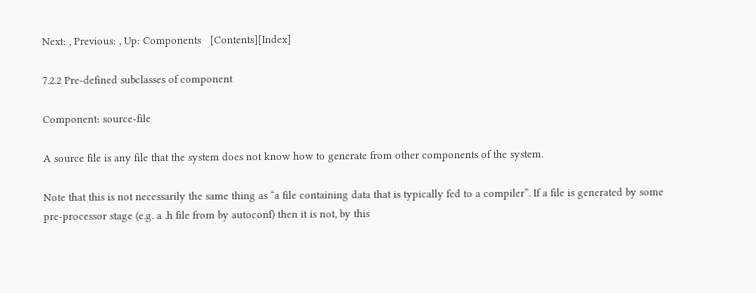Next: , Previous: , Up: Components   [Contents][Index]

7.2.2 Pre-defined subclasses of component

Component: source-file

A source file is any file that the system does not know how to generate from other components of the system.

Note that this is not necessarily the same thing as “a file containing data that is typically fed to a compiler”. If a file is generated by some pre-processor stage (e.g. a .h file from by autoconf) then it is not, by this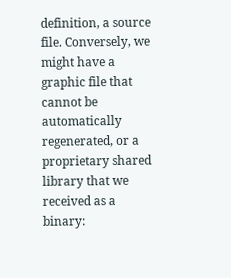definition, a source file. Conversely, we might have a graphic file that cannot be automatically regenerated, or a proprietary shared library that we received as a binary: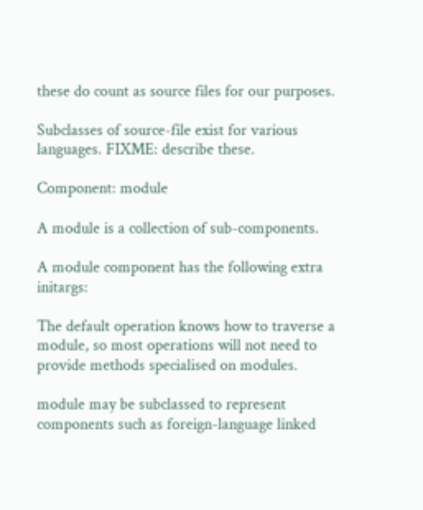these do count as source files for our purposes.

Subclasses of source-file exist for various languages. FIXME: describe these.

Component: module

A module is a collection of sub-components.

A module component has the following extra initargs:

The default operation knows how to traverse a module, so most operations will not need to provide methods specialised on modules.

module may be subclassed to represent components such as foreign-language linked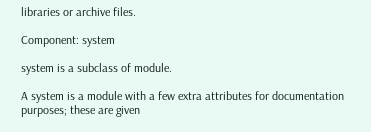libraries or archive files.

Component: system

system is a subclass of module.

A system is a module with a few extra attributes for documentation purposes; these are given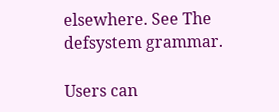elsewhere. See The defsystem grammar.

Users can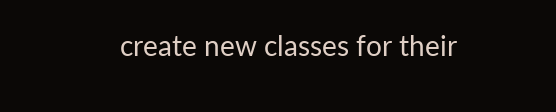create new classes for their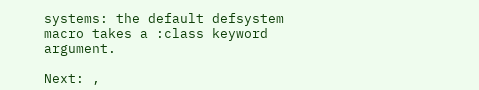systems: the default defsystem macro takes a :class keyword argument.

Next: ,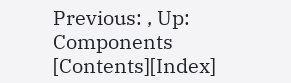Previous: , Up: Components   [Contents][Index]